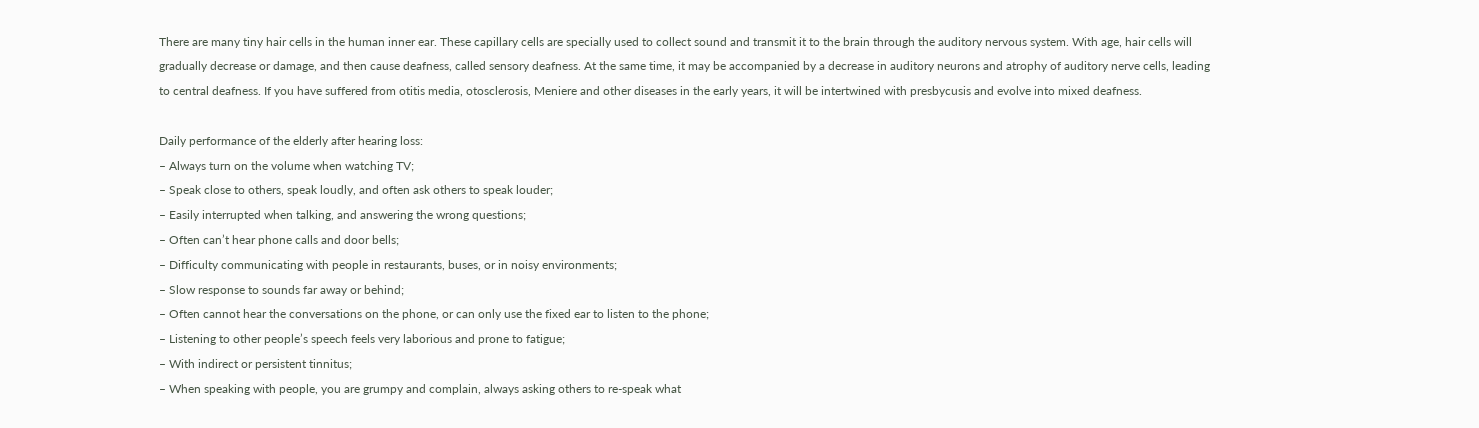There are many tiny hair cells in the human inner ear. These capillary cells are specially used to collect sound and transmit it to the brain through the auditory nervous system. With age, hair cells will gradually decrease or damage, and then cause deafness, called sensory deafness. At the same time, it may be accompanied by a decrease in auditory neurons and atrophy of auditory nerve cells, leading to central deafness. If you have suffered from otitis media, otosclerosis, Meniere and other diseases in the early years, it will be intertwined with presbycusis and evolve into mixed deafness.

Daily performance of the elderly after hearing loss:
– Always turn on the volume when watching TV;
– Speak close to others, speak loudly, and often ask others to speak louder;
– Easily interrupted when talking, and answering the wrong questions;
– Often can’t hear phone calls and door bells;
– Difficulty communicating with people in restaurants, buses, or in noisy environments;
– Slow response to sounds far away or behind;
– Often cannot hear the conversations on the phone, or can only use the fixed ear to listen to the phone;
– Listening to other people’s speech feels very laborious and prone to fatigue;
– With indirect or persistent tinnitus;
– When speaking with people, you are grumpy and complain, always asking others to re-speak what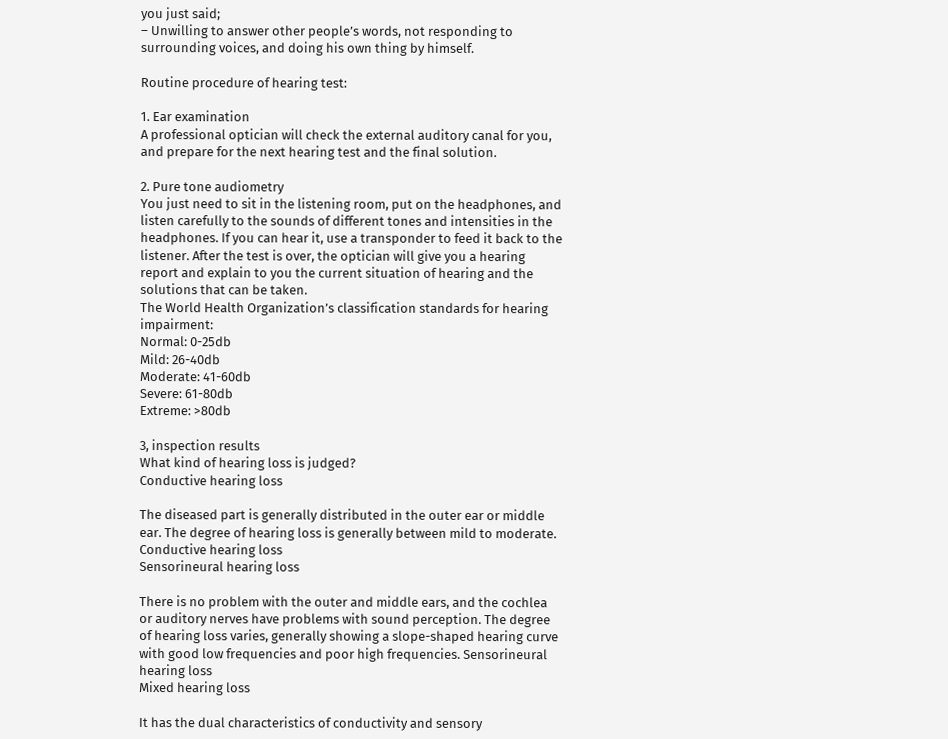you just said;
– Unwilling to answer other people’s words, not responding to surrounding voices, and doing his own thing by himself.

Routine procedure of hearing test:

1. Ear examination
A professional optician will check the external auditory canal for you, and prepare for the next hearing test and the final solution.

2. Pure tone audiometry
You just need to sit in the listening room, put on the headphones, and listen carefully to the sounds of different tones and intensities in the headphones. If you can hear it, use a transponder to feed it back to the listener. After the test is over, the optician will give you a hearing report and explain to you the current situation of hearing and the solutions that can be taken.
The World Health Organization’s classification standards for hearing impairment:
Normal: 0-25db
Mild: 26-40db
Moderate: 41-60db
Severe: 61-80db
Extreme: >80db

3, inspection results
What kind of hearing loss is judged?
Conductive hearing loss

The diseased part is generally distributed in the outer ear or middle ear. The degree of hearing loss is generally between mild to moderate. Conductive hearing loss
Sensorineural hearing loss

There is no problem with the outer and middle ears, and the cochlea or auditory nerves have problems with sound perception. The degree of hearing loss varies, generally showing a slope-shaped hearing curve with good low frequencies and poor high frequencies. Sensorineural hearing loss
Mixed hearing loss

It has the dual characteristics of conductivity and sensory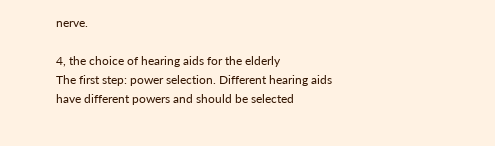nerve.

4, the choice of hearing aids for the elderly
The first step: power selection. Different hearing aids have different powers and should be selected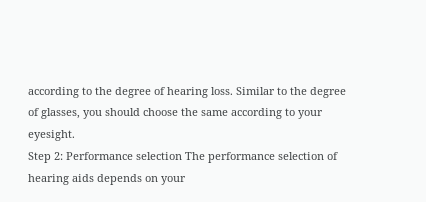according to the degree of hearing loss. Similar to the degree of glasses, you should choose the same according to your eyesight.
Step 2: Performance selection The performance selection of hearing aids depends on your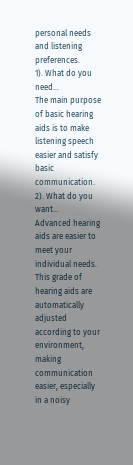personal needs and listening preferences.
1). What do you need…
The main purpose of basic hearing aids is to make listening speech easier and satisfy basic communication.
2). What do you want…
Advanced hearing aids are easier to meet your individual needs. This grade of hearing aids are automatically adjusted according to your environment, making communication easier, especially in a noisy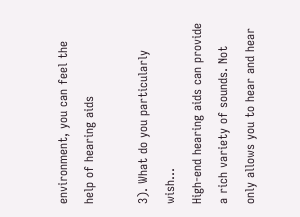environment, you can feel the help of hearing aids

3). What do you particularly wish…
High-end hearing aids can provide a rich variety of sounds. Not only allows you to hear and hear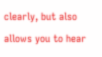clearly, but also allows you to hear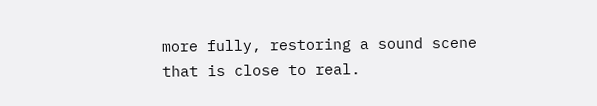more fully, restoring a sound scene that is close to real.